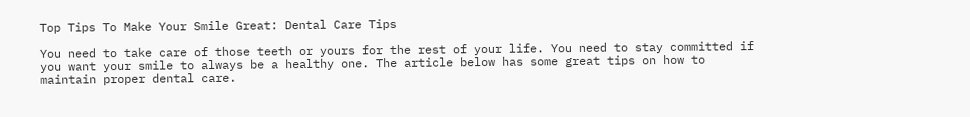Top Tips To Make Your Smile Great: Dental Care Tips

You need to take care of those teeth or yours for the rest of your life. You need to stay committed if you want your smile to always be a healthy one. The article below has some great tips on how to maintain proper dental care.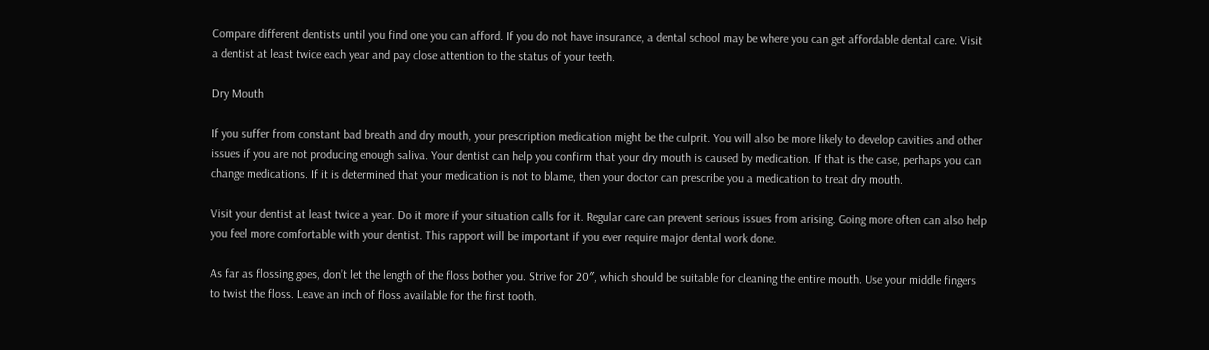Compare different dentists until you find one you can afford. If you do not have insurance, a dental school may be where you can get affordable dental care. Visit a dentist at least twice each year and pay close attention to the status of your teeth.

Dry Mouth

If you suffer from constant bad breath and dry mouth, your prescription medication might be the culprit. You will also be more likely to develop cavities and other issues if you are not producing enough saliva. Your dentist can help you confirm that your dry mouth is caused by medication. If that is the case, perhaps you can change medications. If it is determined that your medication is not to blame, then your doctor can prescribe you a medication to treat dry mouth.

Visit your dentist at least twice a year. Do it more if your situation calls for it. Regular care can prevent serious issues from arising. Going more often can also help you feel more comfortable with your dentist. This rapport will be important if you ever require major dental work done.

As far as flossing goes, don’t let the length of the floss bother you. Strive for 20″, which should be suitable for cleaning the entire mouth. Use your middle fingers to twist the floss. Leave an inch of floss available for the first tooth.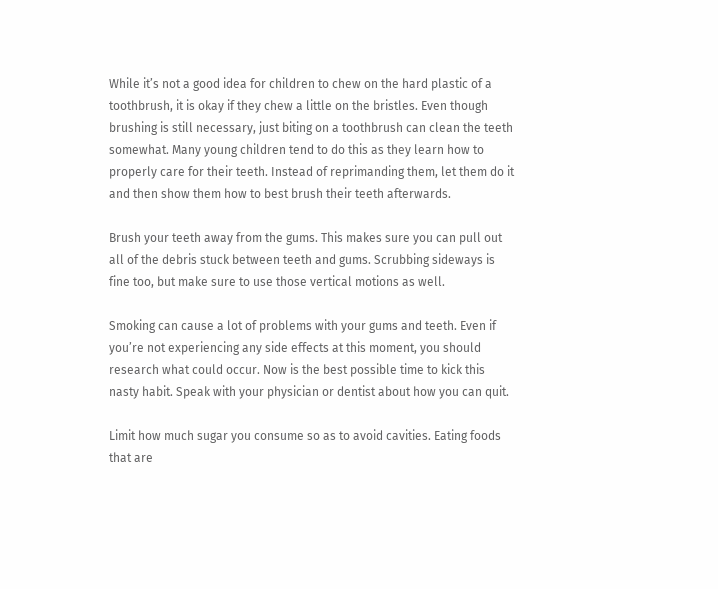While it’s not a good idea for children to chew on the hard plastic of a toothbrush, it is okay if they chew a little on the bristles. Even though brushing is still necessary, just biting on a toothbrush can clean the teeth somewhat. Many young children tend to do this as they learn how to properly care for their teeth. Instead of reprimanding them, let them do it and then show them how to best brush their teeth afterwards.

Brush your teeth away from the gums. This makes sure you can pull out all of the debris stuck between teeth and gums. Scrubbing sideways is fine too, but make sure to use those vertical motions as well.

Smoking can cause a lot of problems with your gums and teeth. Even if you’re not experiencing any side effects at this moment, you should research what could occur. Now is the best possible time to kick this nasty habit. Speak with your physician or dentist about how you can quit.

Limit how much sugar you consume so as to avoid cavities. Eating foods that are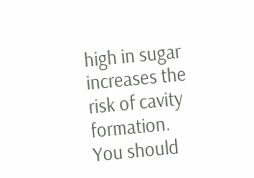high in sugar increases the risk of cavity formation. You should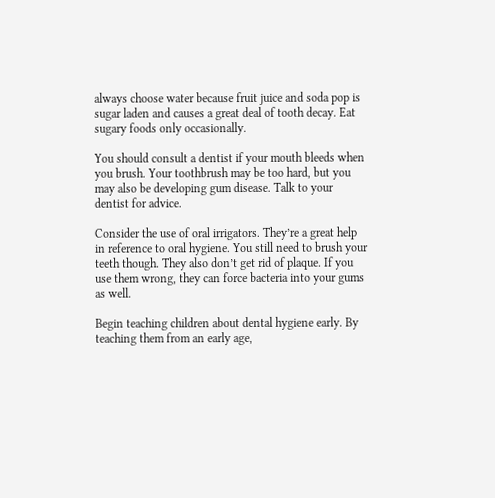always choose water because fruit juice and soda pop is sugar laden and causes a great deal of tooth decay. Eat sugary foods only occasionally.

You should consult a dentist if your mouth bleeds when you brush. Your toothbrush may be too hard, but you may also be developing gum disease. Talk to your dentist for advice.

Consider the use of oral irrigators. They’re a great help in reference to oral hygiene. You still need to brush your teeth though. They also don’t get rid of plaque. If you use them wrong, they can force bacteria into your gums as well.

Begin teaching children about dental hygiene early. By teaching them from an early age,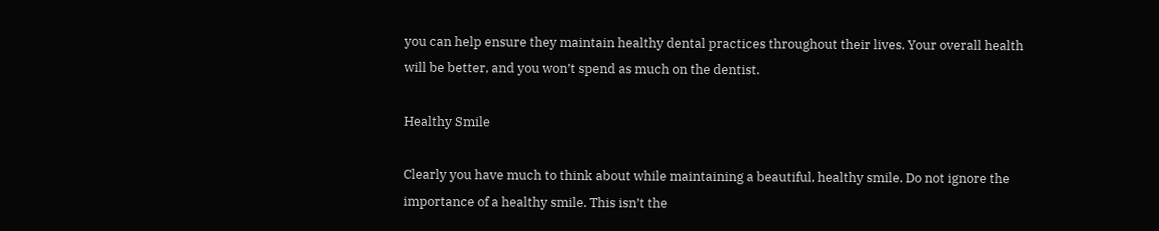you can help ensure they maintain healthy dental practices throughout their lives. Your overall health will be better, and you won’t spend as much on the dentist.

Healthy Smile

Clearly you have much to think about while maintaining a beautiful, healthy smile. Do not ignore the importance of a healthy smile. This isn’t the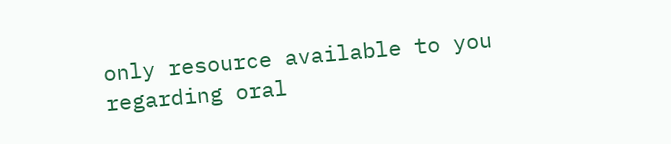only resource available to you regarding oral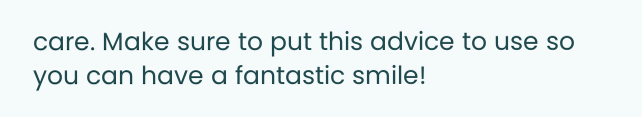care. Make sure to put this advice to use so you can have a fantastic smile!